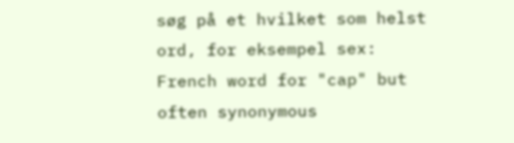søg på et hvilket som helst ord, for eksempel sex:
French word for "cap" but often synonymous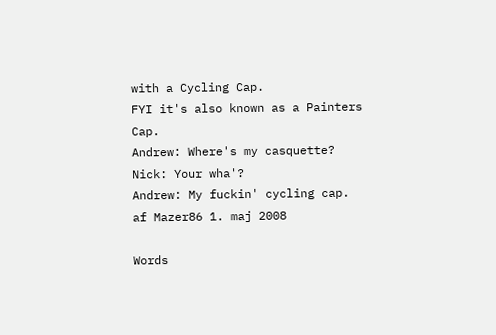with a Cycling Cap.
FYI it's also known as a Painters Cap.
Andrew: Where's my casquette?
Nick: Your wha'?
Andrew: My fuckin' cycling cap.
af Mazer86 1. maj 2008

Words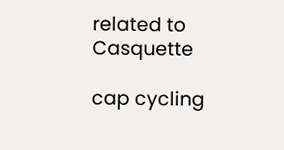related to Casquette

cap cycling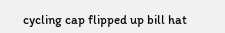cycling cap flipped up bill hat